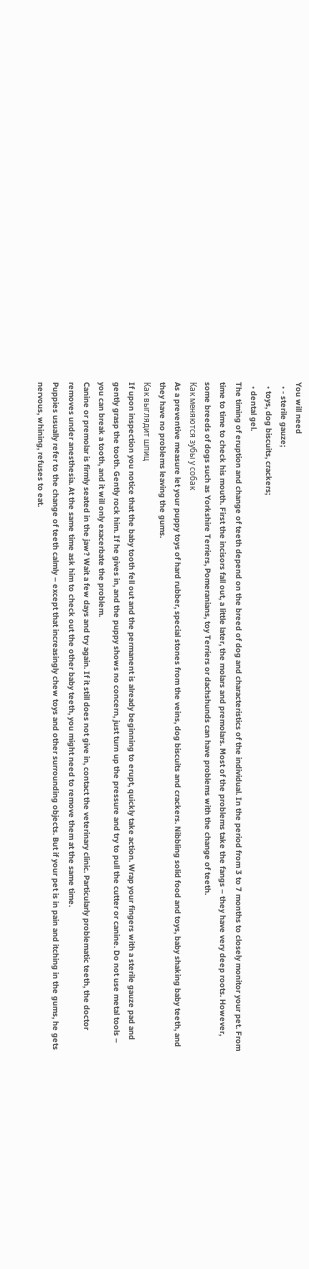You will need
  • - sterile gauze;
  • toys, dog biscuits, crackers;
  • dental gel.
The timing of eruption and change of teeth depend on the breed of dog and characteristics of the individual. In the period from 3 to 7 months to closely monitor your pet. From time to time to check his mouth. First the incisors fall out, a little later, the molars and premolars. Most of the problems take the fangs – they have very deep roots. However, some breeds of dogs such as Yorkshire Terriers, Pomeranians, toy Terriers or dachshunds can have problems with the change of teeth.
Как меняются зубы у собак
As a preventive measure let your puppy toys of hard rubber, special stones from the veins, dog biscuits and crackers. Nibbling solid food and toys, baby shaking baby teeth, and they have no problems leaving the gums.
Как выглядит шпиц
If upon inspection you notice that the baby tooth fell out and the permanent is already beginning to erupt, quickly take action. Wrap your fingers with a sterile gauze pad and gently grasp the tooth. Gently rock him. If he gives in, and the puppy shows no concern, just turn up the pressure and try to pull the cutter or canine. Do not use metal tools – you can break a tooth, and it will only exacerbate the problem.
Canine or premolar is firmly seated in the jaw? Wait a few days and try again. If it still does not give in, contact the veterinary clinic. Particularly problematic teeth, the doctor removes under anesthesia. At the same time ask him to check out the other baby teeth, you might need to remove them at the same time.
Puppies usually refer to the change of teeth calmly – except that increasingly chew toys and other surrounding objects. But if your pet is in pain and itching in the gums, he gets nervous, whining, refuses to eat.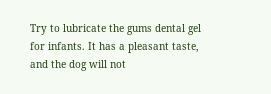Try to lubricate the gums dental gel for infants. It has a pleasant taste, and the dog will not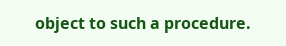object to such a procedure.